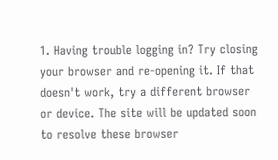1. Having trouble logging in? Try closing your browser and re-opening it. If that doesn't work, try a different browser or device. The site will be updated soon to resolve these browser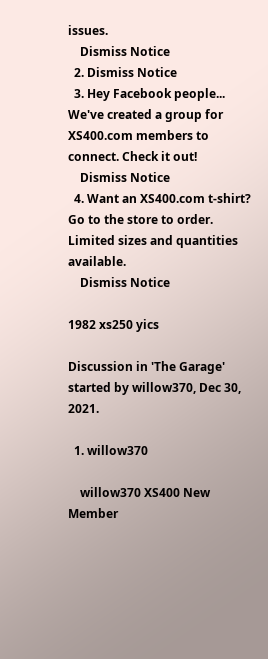issues.
    Dismiss Notice
  2. Dismiss Notice
  3. Hey Facebook people... We've created a group for XS400.com members to connect. Check it out!
    Dismiss Notice
  4. Want an XS400.com t-shirt? Go to the store to order. Limited sizes and quantities available.
    Dismiss Notice

1982 xs250 yics

Discussion in 'The Garage' started by willow370, Dec 30, 2021.

  1. willow370

    willow370 XS400 New Member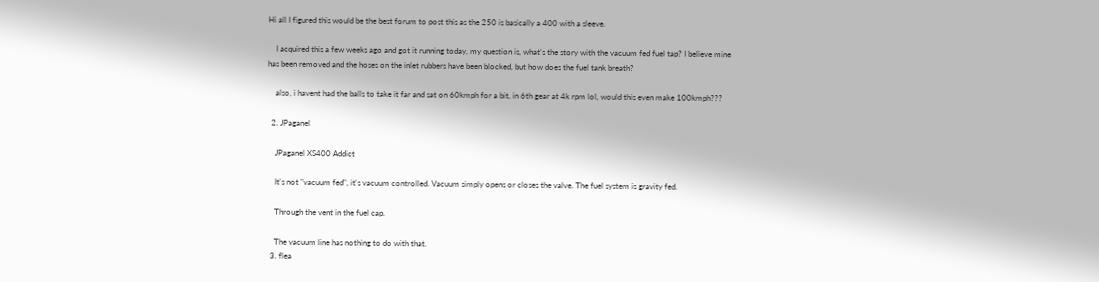Hi all I figured this would be the best forum to post this as the 250 is basically a 400 with a sleeve.

    I acquired this a few weeks ago and got it running today, my question is, what's the story with the vacuum fed fuel tap? I believe mine has been removed and the hoses on the inlet rubbers have been blocked, but how does the fuel tank breath?

    also, i havent had the balls to take it far and sat on 60kmph for a bit, in 6th gear at 4k rpm lol, would this even make 100kmph???

  2. JPaganel

    JPaganel XS400 Addict

    It's not "vacuum fed", it's vacuum controlled. Vacuum simply opens or closes the valve. The fuel system is gravity fed.

    Through the vent in the fuel cap.

    The vacuum line has nothing to do with that.
  3. flea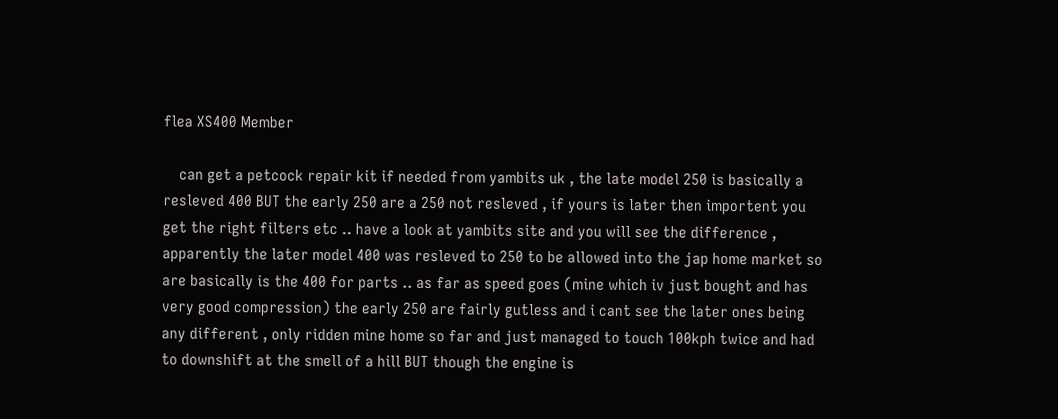flea XS400 Member

    can get a petcock repair kit if needed from yambits uk , the late model 250 is basically a resleved 400 BUT the early 250 are a 250 not resleved , if yours is later then importent you get the right filters etc .. have a look at yambits site and you will see the difference , apparently the later model 400 was resleved to 250 to be allowed into the jap home market so are basically is the 400 for parts .. as far as speed goes (mine which iv just bought and has very good compression) the early 250 are fairly gutless and i cant see the later ones being any different , only ridden mine home so far and just managed to touch 100kph twice and had to downshift at the smell of a hill BUT though the engine is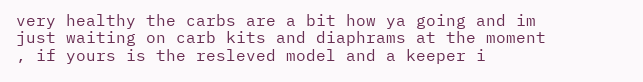very healthy the carbs are a bit how ya going and im just waiting on carb kits and diaphrams at the moment , if yours is the resleved model and a keeper i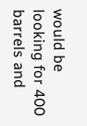would be looking for 400 barrels and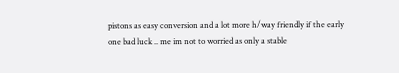pistons as easy conversion and a lot more h/way friendly if the early one bad luck .. me im not to worried as only a stable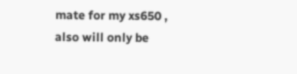mate for my xs650 , also will only be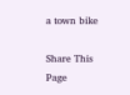a town bike

Share This Page